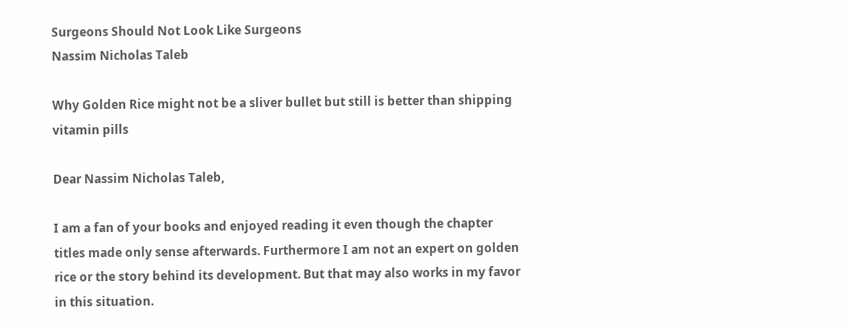Surgeons Should Not Look Like Surgeons
Nassim Nicholas Taleb

Why Golden Rice might not be a sliver bullet but still is better than shipping vitamin pills

Dear Nassim Nicholas Taleb,

I am a fan of your books and enjoyed reading it even though the chapter titles made only sense afterwards. Furthermore I am not an expert on golden rice or the story behind its development. But that may also works in my favor in this situation.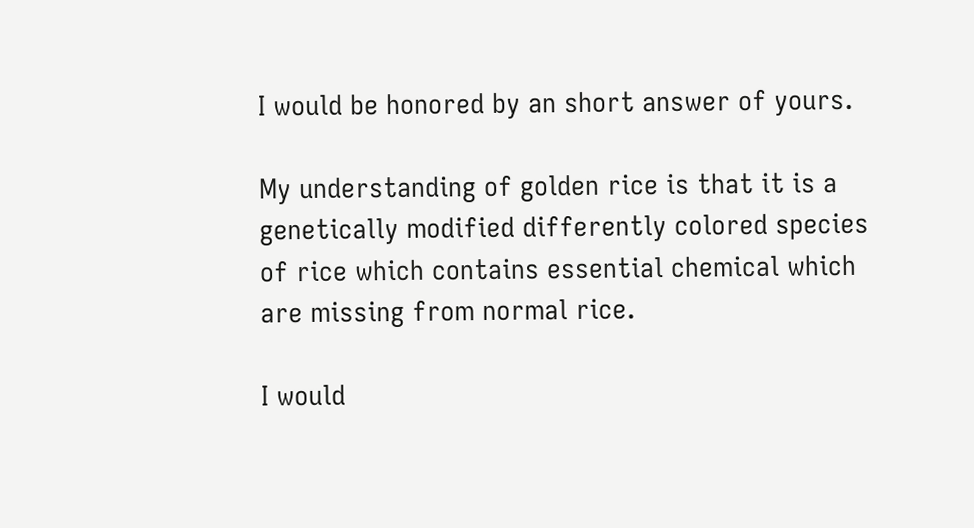I would be honored by an short answer of yours.

My understanding of golden rice is that it is a genetically modified differently colored species of rice which contains essential chemical which are missing from normal rice.

I would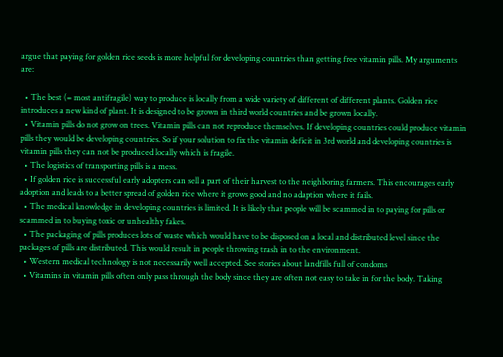argue that paying for golden rice seeds is more helpful for developing countries than getting free vitamin pills. My arguments are:

  • The best (= most antifragile) way to produce is locally from a wide variety of different of different plants. Golden rice introduces a new kind of plant. It is designed to be grown in third world countries and be grown locally.
  • Vitamin pills do not grow on trees. Vitamin pills can not reproduce themselves. If developing countries could produce vitamin pills they would be developing countries. So if your solution to fix the vitamin deficit in 3rd world and developing countries is vitamin pills they can not be produced locally which is fragile.
  • The logistics of transporting pills is a mess.
  • If golden rice is successful early adopters can sell a part of their harvest to the neighboring farmers. This encourages early adoption and leads to a better spread of golden rice where it grows good and no adaption where it fails.
  • The medical knowledge in developing countries is limited. It is likely that people will be scammed in to paying for pills or scammed in to buying toxic or unhealthy fakes.
  • The packaging of pills produces lots of waste which would have to be disposed on a local and distributed level since the packages of pills are distributed. This would result in people throwing trash in to the environment.
  • Western medical technology is not necessarily well accepted. See stories about landfills full of condoms
  • Vitamins in vitamin pills often only pass through the body since they are often not easy to take in for the body. Taking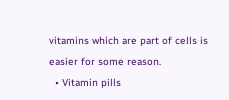vitamins which are part of cells is easier for some reason.
  • Vitamin pills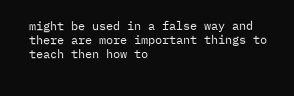might be used in a false way and there are more important things to teach then how to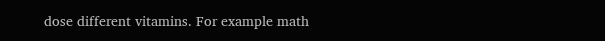dose different vitamins. For example math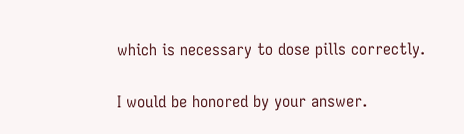which is necessary to dose pills correctly.

I would be honored by your answer.